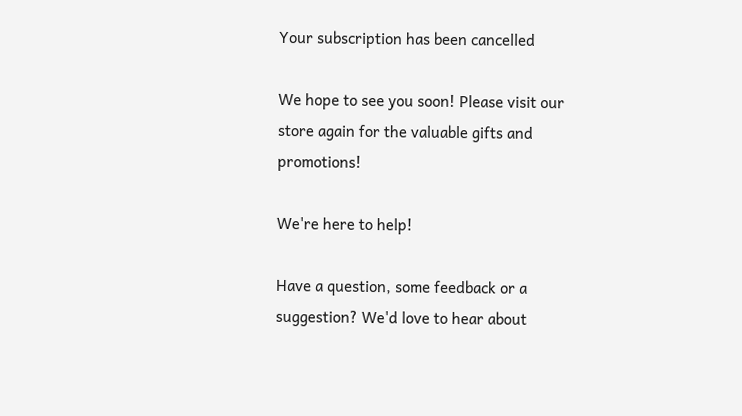Your subscription has been cancelled

We hope to see you soon! Please visit our store again for the valuable gifts and promotions!

We're here to help!

Have a question, some feedback or a suggestion? We'd love to hear about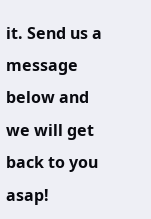it. Send us a message below and we will get back to you asap!